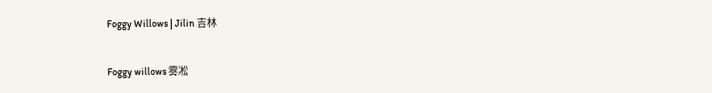Foggy Willows | Jilin 吉林

Foggy willows 雾凇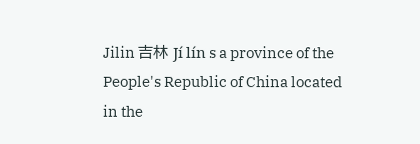Jilin 吉林 Jí lín s a province of the People's Republic of China located in the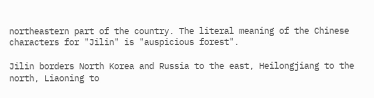northeastern part of the country. The literal meaning of the Chinese characters for "Jilin" is "auspicious forest".

Jilin borders North Korea and Russia to the east, Heilongjiang to the north, Liaoning to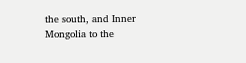the south, and Inner Mongolia to the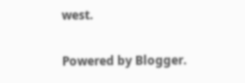west.

Powered by Blogger.